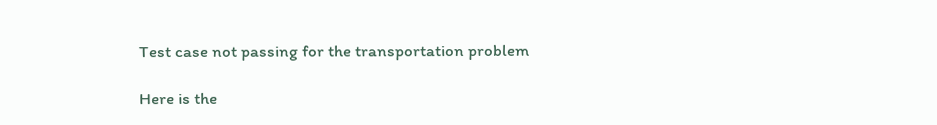Test case not passing for the transportation problem

Here is the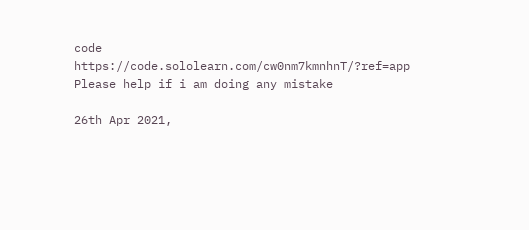code https://code.sololearn.com/cw0nm7kmnhnT/?ref=app Please help if i am doing any mistake

26th Apr 2021,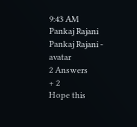9:43 AM
Pankaj Rajani
Pankaj Rajani - avatar
2 Answers
+ 2
Hope this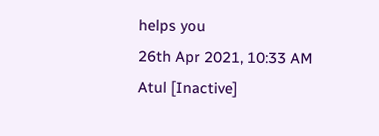helps you
26th Apr 2021, 10:33 AM
Atul [Inactive]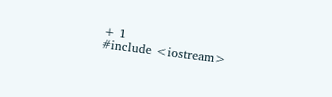+ 1
#include <iostream>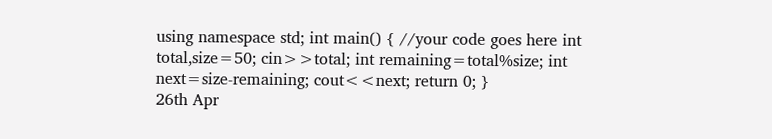using namespace std; int main() { //your code goes here int total,size=50; cin>>total; int remaining=total%size; int next=size-remaining; cout<<next; return 0; }
26th Apr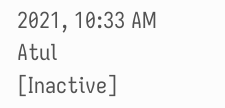2021, 10:33 AM
Atul [Inactive]